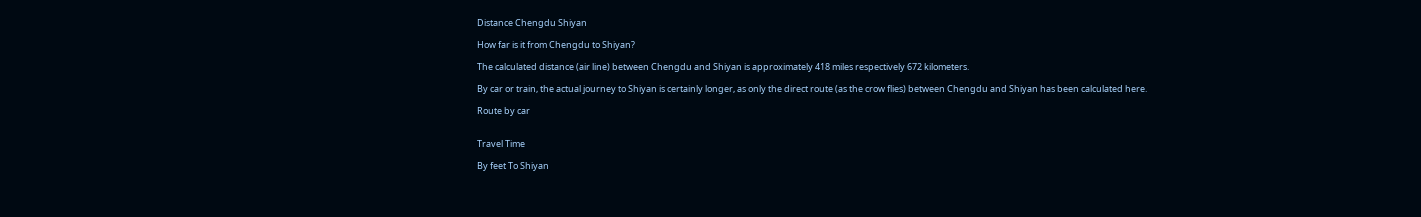Distance Chengdu Shiyan

How far is it from Chengdu to Shiyan?

The calculated distance (air line) between Chengdu and Shiyan is approximately 418 miles respectively 672 kilometers.

By car or train, the actual journey to Shiyan is certainly longer, as only the direct route (as the crow flies) between Chengdu and Shiyan has been calculated here.

Route by car


Travel Time

By feet To Shiyan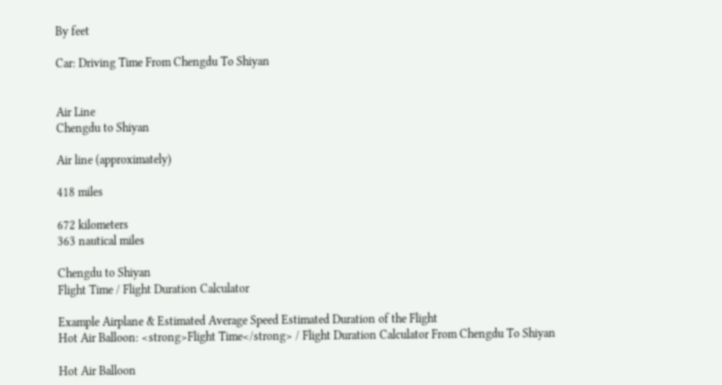By feet

Car: Driving Time From Chengdu To Shiyan


Air Line
Chengdu to Shiyan

Air line (approximately)

418 miles

672 kilometers
363 nautical miles

Chengdu to Shiyan
Flight Time / Flight Duration Calculator

Example Airplane & Estimated Average Speed Estimated Duration of the Flight
Hot Air Balloon: <strong>Flight Time</strong> / Flight Duration Calculator From Chengdu To Shiyan

Hot Air Balloon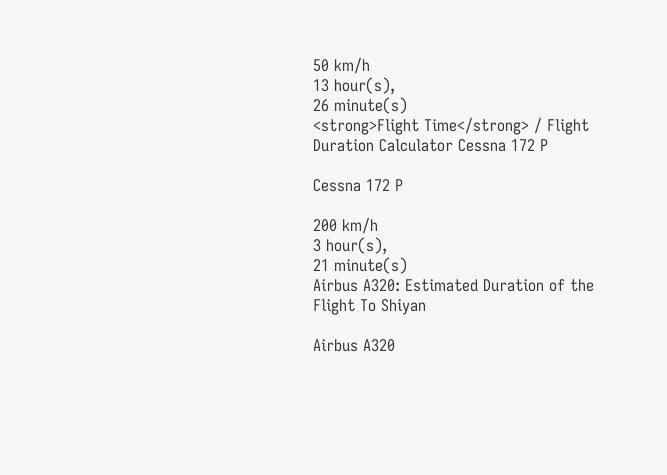50 km/h
13 hour(s),
26 minute(s)
<strong>Flight Time</strong> / Flight Duration Calculator Cessna 172 P

Cessna 172 P

200 km/h
3 hour(s),
21 minute(s)
Airbus A320: Estimated Duration of the Flight To Shiyan

Airbus A320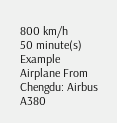800 km/h
50 minute(s)
Example Airplane From Chengdu: Airbus A380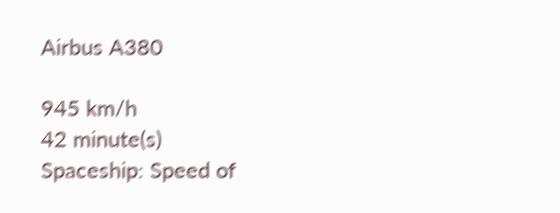Airbus A380

945 km/h
42 minute(s)
Spaceship: Speed of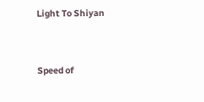Light To Shiyan


Speed of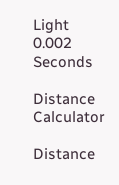Light
0.002 Seconds

Distance Calculator

Distance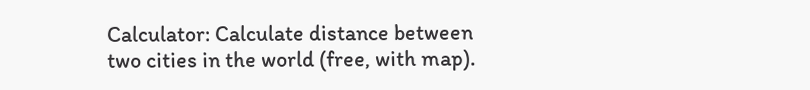Calculator: Calculate distance between two cities in the world (free, with map).